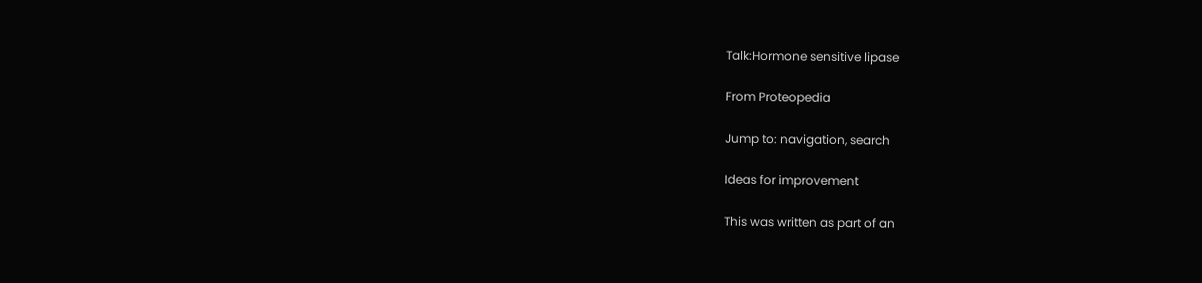Talk:Hormone sensitive lipase

From Proteopedia

Jump to: navigation, search

Ideas for improvement

This was written as part of an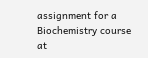assignment for a Biochemistry course at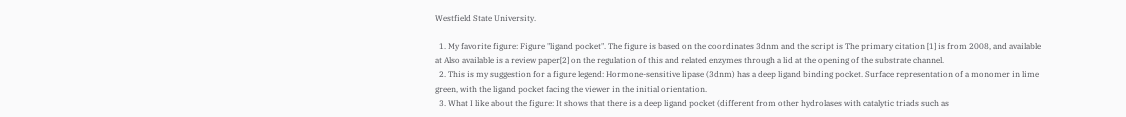Westfield State University.

  1. My favorite figure: Figure "ligand pocket". The figure is based on the coordinates 3dnm and the script is The primary citation [1] is from 2008, and available at Also available is a review paper[2] on the regulation of this and related enzymes through a lid at the opening of the substrate channel.
  2. This is my suggestion for a figure legend: Hormone-sensitive lipase (3dnm) has a deep ligand binding pocket. Surface representation of a monomer in lime green, with the ligand pocket facing the viewer in the initial orientation.
  3. What I like about the figure: It shows that there is a deep ligand pocket (different from other hydrolases with catalytic triads such as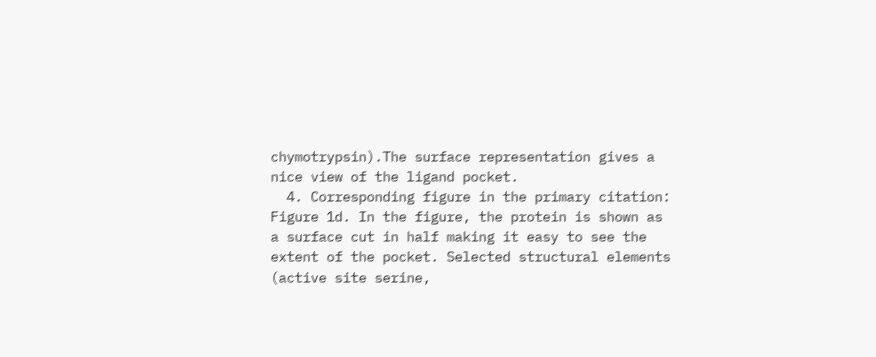chymotrypsin).The surface representation gives a nice view of the ligand pocket.
  4. Corresponding figure in the primary citation: Figure 1d. In the figure, the protein is shown as a surface cut in half making it easy to see the extent of the pocket. Selected structural elements (active site serine,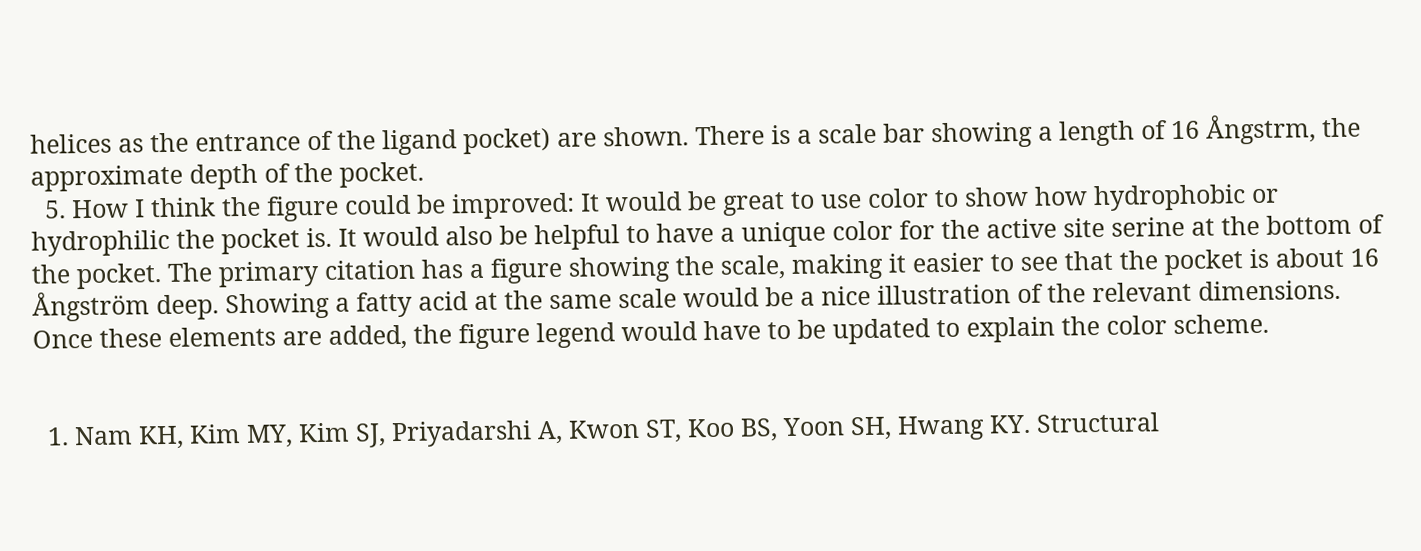helices as the entrance of the ligand pocket) are shown. There is a scale bar showing a length of 16 Ångstrm, the approximate depth of the pocket.
  5. How I think the figure could be improved: It would be great to use color to show how hydrophobic or hydrophilic the pocket is. It would also be helpful to have a unique color for the active site serine at the bottom of the pocket. The primary citation has a figure showing the scale, making it easier to see that the pocket is about 16 Ångström deep. Showing a fatty acid at the same scale would be a nice illustration of the relevant dimensions. Once these elements are added, the figure legend would have to be updated to explain the color scheme.


  1. Nam KH, Kim MY, Kim SJ, Priyadarshi A, Kwon ST, Koo BS, Yoon SH, Hwang KY. Structural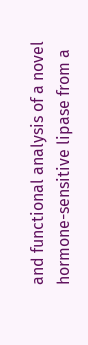and functional analysis of a novel hormone-sensitive lipase from a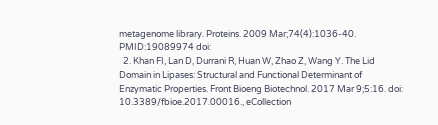metagenome library. Proteins. 2009 Mar;74(4):1036-40. PMID:19089974 doi:
  2. Khan FI, Lan D, Durrani R, Huan W, Zhao Z, Wang Y. The Lid Domain in Lipases: Structural and Functional Determinant of Enzymatic Properties. Front Bioeng Biotechnol. 2017 Mar 9;5:16. doi: 10.3389/fbioe.2017.00016., eCollection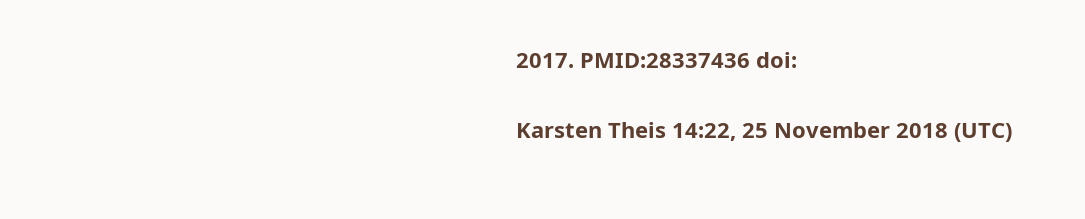2017. PMID:28337436 doi:

Karsten Theis 14:22, 25 November 2018 (UTC)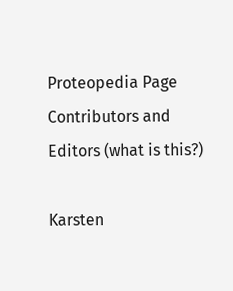Proteopedia Page Contributors and Editors (what is this?)

Karsten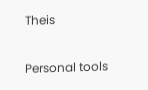Theis

Personal tools